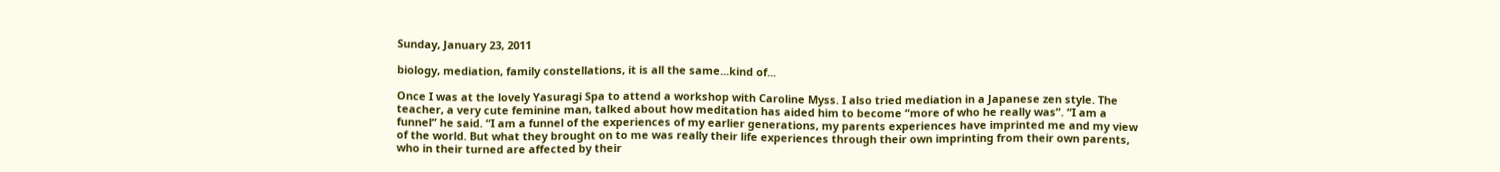Sunday, January 23, 2011

biology, mediation, family constellations, it is all the same...kind of...

Once I was at the lovely Yasuragi Spa to attend a workshop with Caroline Myss. I also tried mediation in a Japanese zen style. The teacher, a very cute feminine man, talked about how meditation has aided him to become “more of who he really was”. “I am a funnel” he said. “I am a funnel of the experiences of my earlier generations, my parents experiences have imprinted me and my view of the world. But what they brought on to me was really their life experiences through their own imprinting from their own parents, who in their turned are affected by their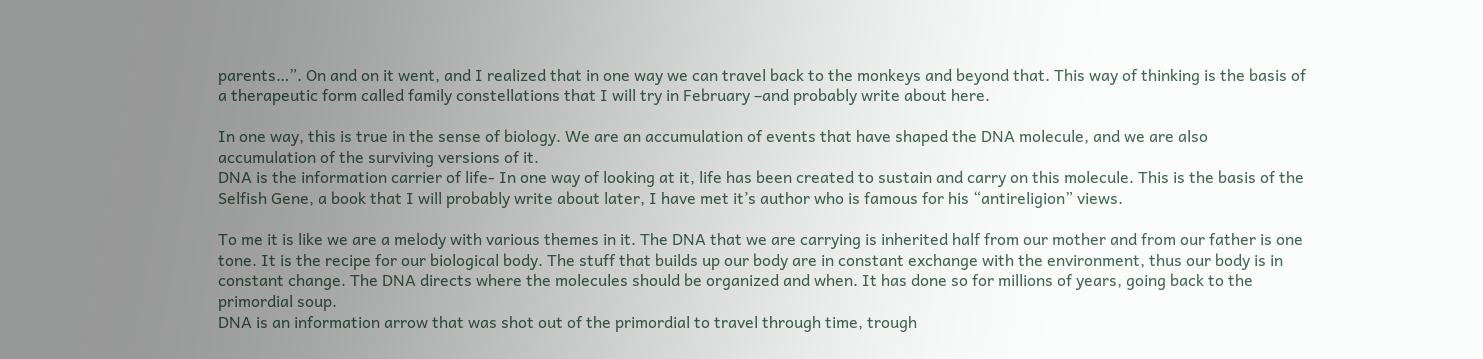parents…”. On and on it went, and I realized that in one way we can travel back to the monkeys and beyond that. This way of thinking is the basis of a therapeutic form called family constellations that I will try in February –and probably write about here.

In one way, this is true in the sense of biology. We are an accumulation of events that have shaped the DNA molecule, and we are also accumulation of the surviving versions of it.
DNA is the information carrier of life- In one way of looking at it, life has been created to sustain and carry on this molecule. This is the basis of the Selfish Gene, a book that I will probably write about later, I have met it’s author who is famous for his “antireligion” views.

To me it is like we are a melody with various themes in it. The DNA that we are carrying is inherited half from our mother and from our father is one tone. It is the recipe for our biological body. The stuff that builds up our body are in constant exchange with the environment, thus our body is in constant change. The DNA directs where the molecules should be organized and when. It has done so for millions of years, going back to the primordial soup.
DNA is an information arrow that was shot out of the primordial to travel through time, trough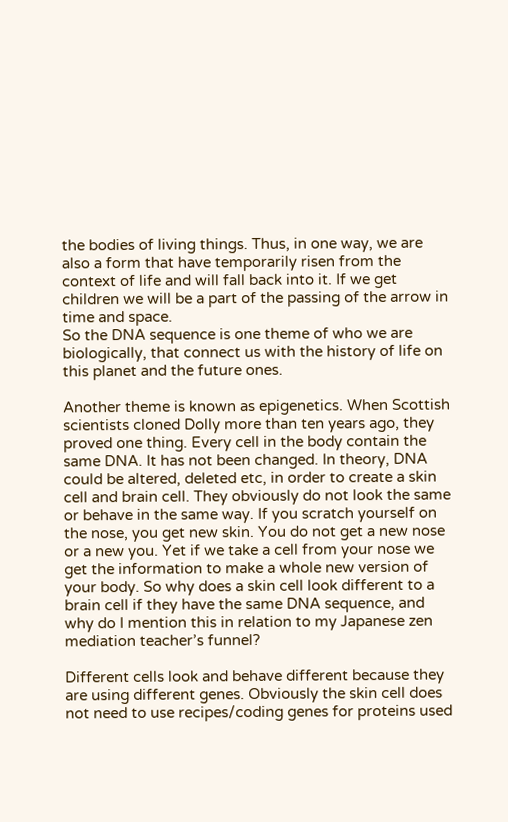the bodies of living things. Thus, in one way, we are also a form that have temporarily risen from the context of life and will fall back into it. If we get children we will be a part of the passing of the arrow in time and space.
So the DNA sequence is one theme of who we are biologically, that connect us with the history of life on this planet and the future ones.

Another theme is known as epigenetics. When Scottish scientists cloned Dolly more than ten years ago, they proved one thing. Every cell in the body contain the same DNA. It has not been changed. In theory, DNA could be altered, deleted etc, in order to create a skin cell and brain cell. They obviously do not look the same or behave in the same way. If you scratch yourself on the nose, you get new skin. You do not get a new nose or a new you. Yet if we take a cell from your nose we get the information to make a whole new version of your body. So why does a skin cell look different to a brain cell if they have the same DNA sequence, and why do I mention this in relation to my Japanese zen mediation teacher’s funnel?

Different cells look and behave different because they are using different genes. Obviously the skin cell does not need to use recipes/coding genes for proteins used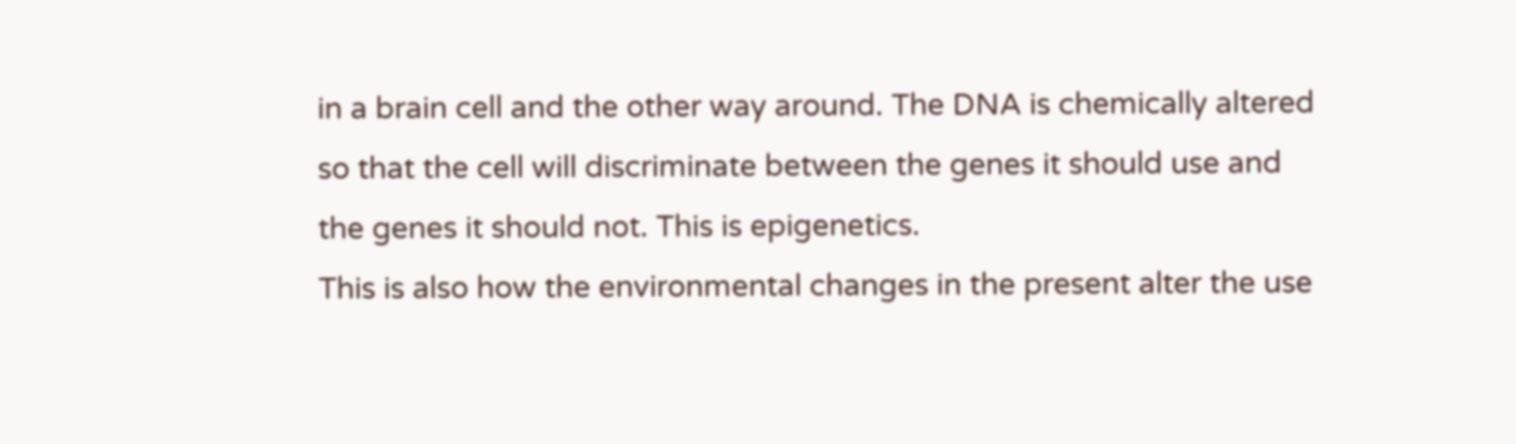in a brain cell and the other way around. The DNA is chemically altered so that the cell will discriminate between the genes it should use and the genes it should not. This is epigenetics.
This is also how the environmental changes in the present alter the use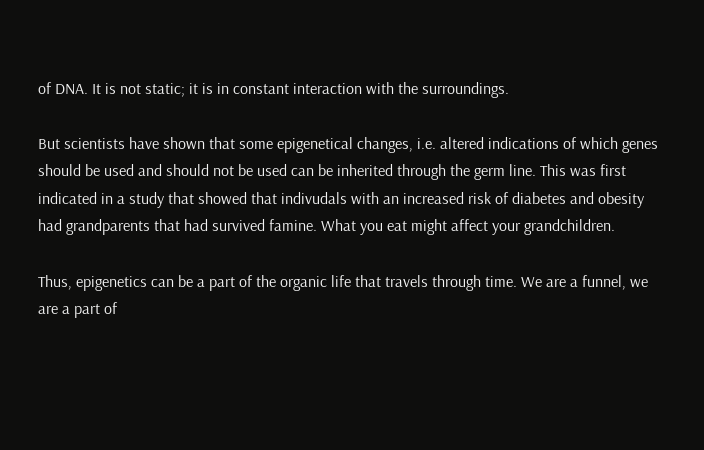of DNA. It is not static; it is in constant interaction with the surroundings.

But scientists have shown that some epigenetical changes, i.e. altered indications of which genes should be used and should not be used can be inherited through the germ line. This was first indicated in a study that showed that indivudals with an increased risk of diabetes and obesity had grandparents that had survived famine. What you eat might affect your grandchildren.

Thus, epigenetics can be a part of the organic life that travels through time. We are a funnel, we are a part of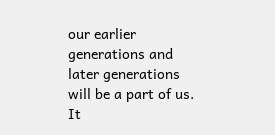our earlier generations and later generations will be a part of us. It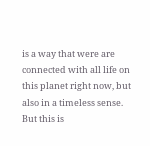is a way that were are connected with all life on this planet right now, but also in a timeless sense.
But this is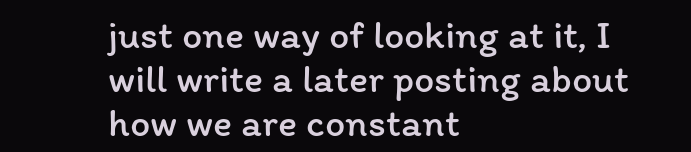just one way of looking at it, I will write a later posting about how we are constant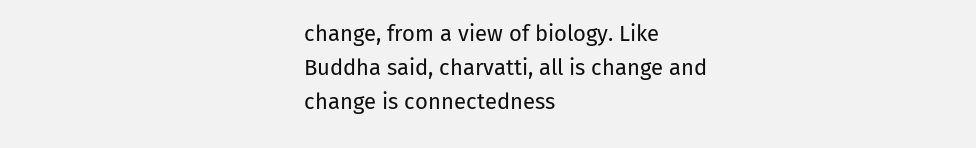change, from a view of biology. Like Buddha said, charvatti, all is change and change is connectedness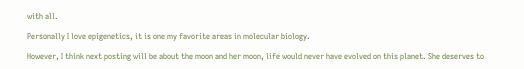with all.

Personally I love epigenetics, it is one my favorite areas in molecular biology.

However, I think next posting will be about the moon and her moon, life would never have evolved on this planet. She deserves to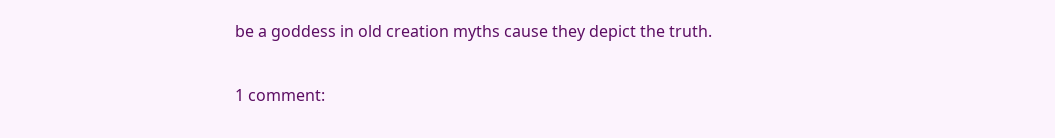be a goddess in old creation myths cause they depict the truth.

1 comment: